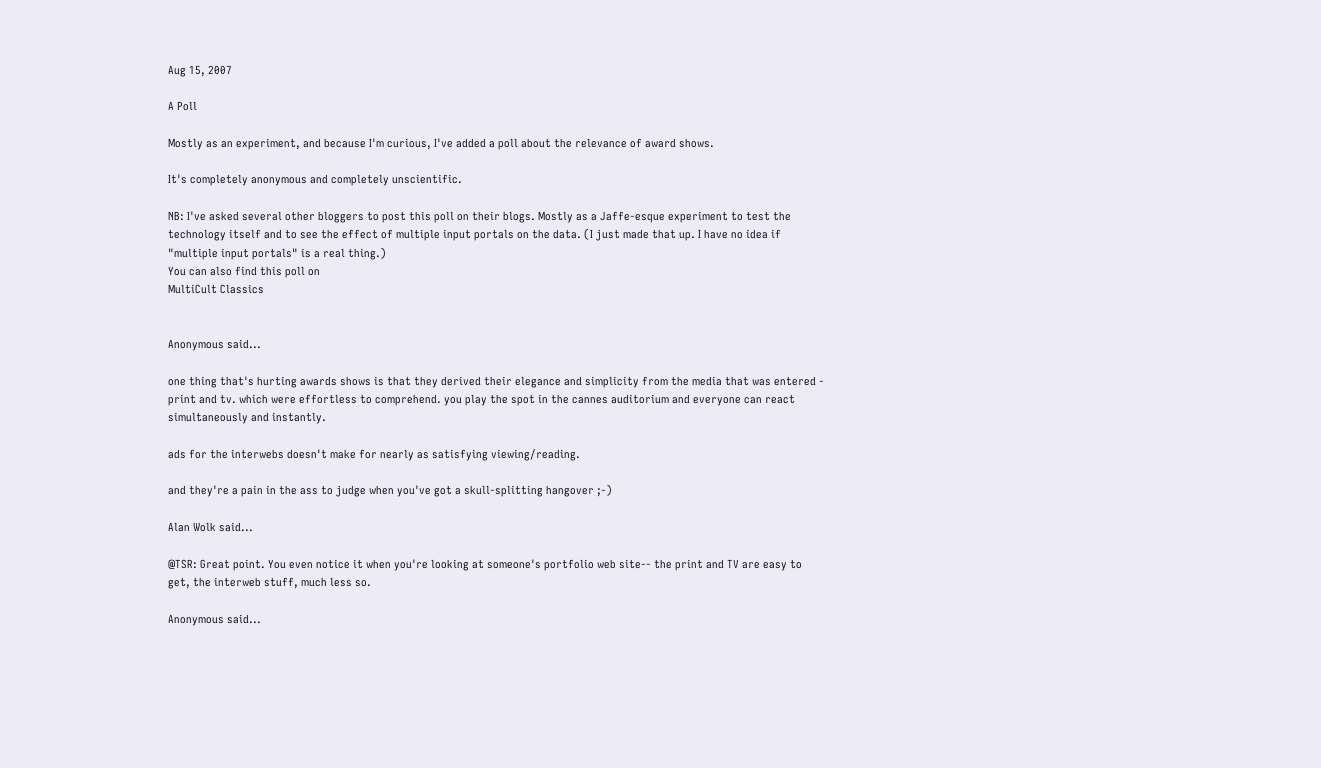Aug 15, 2007

A Poll

Mostly as an experiment, and because I'm curious, I've added a poll about the relevance of award shows.

It's completely anonymous and completely unscientific.

NB: I've asked several other bloggers to post this poll on their blogs. Mostly as a Jaffe-esque experiment to test the technology itself and to see the effect of multiple input portals on the data. (I just made that up. I have no idea if "multiple input portals" is a real thing.)
You can also find this poll on
MultiCult Classics


Anonymous said...

one thing that's hurting awards shows is that they derived their elegance and simplicity from the media that was entered - print and tv. which were effortless to comprehend. you play the spot in the cannes auditorium and everyone can react simultaneously and instantly.

ads for the interwebs doesn't make for nearly as satisfying viewing/reading.

and they're a pain in the ass to judge when you've got a skull-splitting hangover ;-)

Alan Wolk said...

@TSR: Great point. You even notice it when you're looking at someone's portfolio web site-- the print and TV are easy to get, the interweb stuff, much less so.

Anonymous said...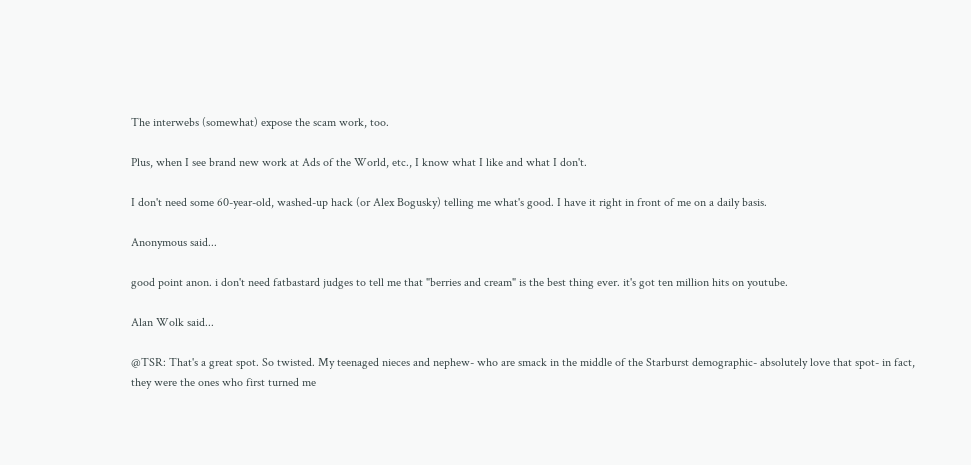The interwebs (somewhat) expose the scam work, too.

Plus, when I see brand new work at Ads of the World, etc., I know what I like and what I don't.

I don't need some 60-year-old, washed-up hack (or Alex Bogusky) telling me what's good. I have it right in front of me on a daily basis.

Anonymous said...

good point anon. i don't need fatbastard judges to tell me that "berries and cream" is the best thing ever. it's got ten million hits on youtube.

Alan Wolk said...

@TSR: That's a great spot. So twisted. My teenaged nieces and nephew- who are smack in the middle of the Starburst demographic- absolutely love that spot- in fact, they were the ones who first turned me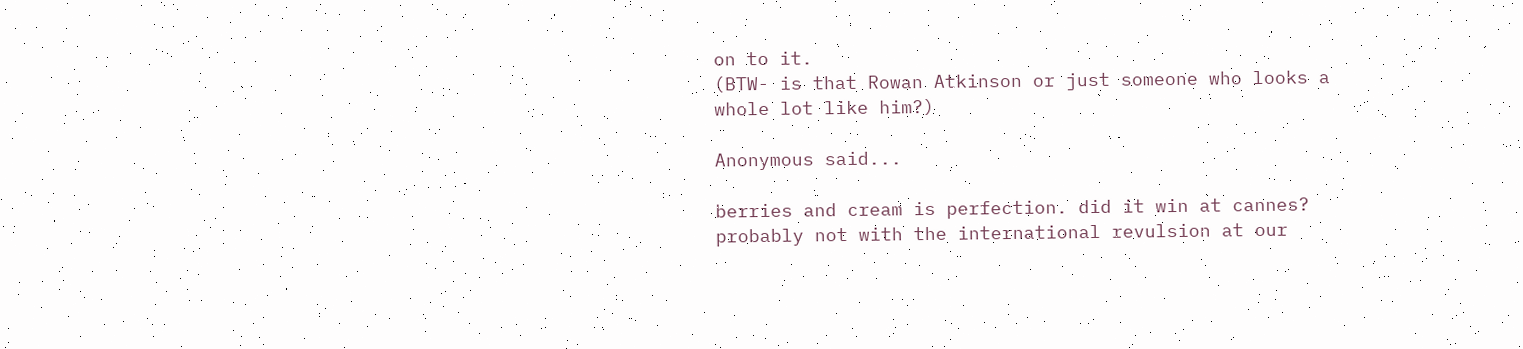on to it.
(BTW- is that Rowan Atkinson or just someone who looks a whole lot like him?)

Anonymous said...

berries and cream is perfection. did it win at cannes? probably not with the international revulsion at our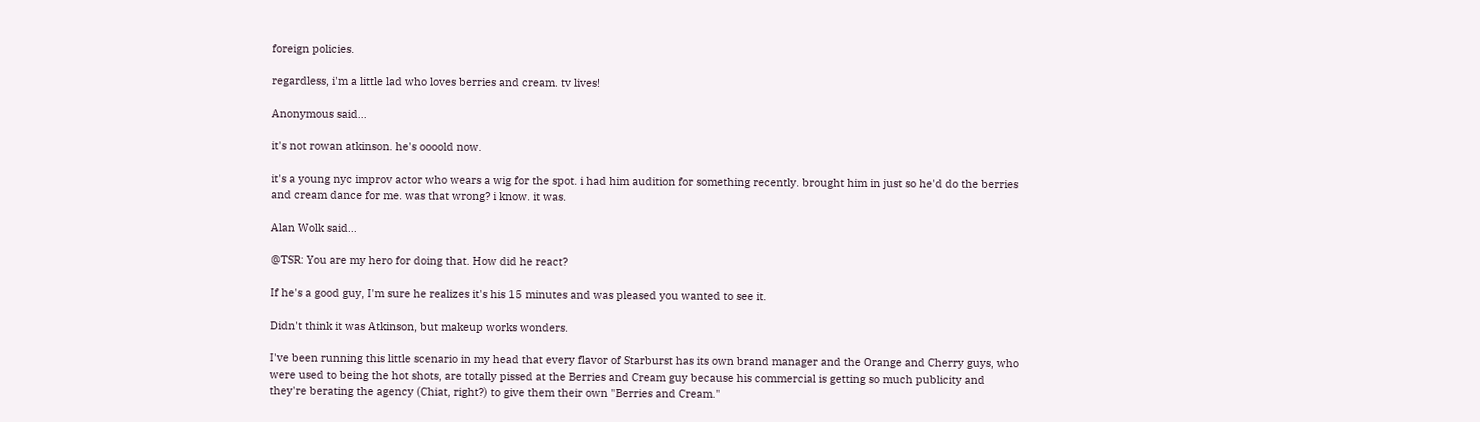foreign policies.

regardless, i'm a little lad who loves berries and cream. tv lives!

Anonymous said...

it's not rowan atkinson. he's oooold now.

it's a young nyc improv actor who wears a wig for the spot. i had him audition for something recently. brought him in just so he'd do the berries and cream dance for me. was that wrong? i know. it was.

Alan Wolk said...

@TSR: You are my hero for doing that. How did he react?

If he's a good guy, I'm sure he realizes it's his 15 minutes and was pleased you wanted to see it.

Didn't think it was Atkinson, but makeup works wonders.

I've been running this little scenario in my head that every flavor of Starburst has its own brand manager and the Orange and Cherry guys, who were used to being the hot shots, are totally pissed at the Berries and Cream guy because his commercial is getting so much publicity and they're berating the agency (Chiat, right?) to give them their own "Berries and Cream."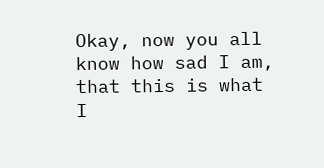Okay, now you all know how sad I am, that this is what I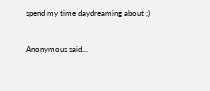spend my time daydreaming about ;)

Anonymous said...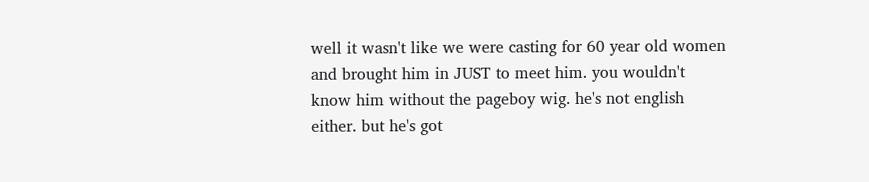well it wasn't like we were casting for 60 year old women and brought him in JUST to meet him. you wouldn't know him without the pageboy wig. he's not english either. but he's got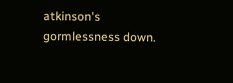atkinson's gormlessness down.